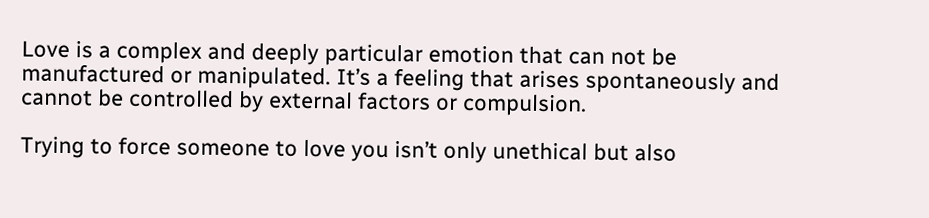Love is a complex and deeply particular emotion that can not be manufactured or manipulated. It’s a feeling that arises spontaneously and cannot be controlled by external factors or compulsion.

Trying to force someone to love you isn’t only unethical but also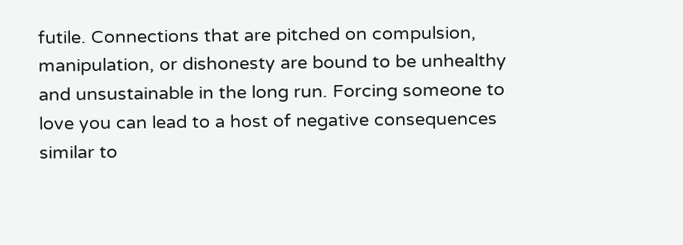futile. Connections that are pitched on compulsion, manipulation, or dishonesty are bound to be unhealthy and unsustainable in the long run. Forcing someone to love you can lead to a host of negative consequences similar to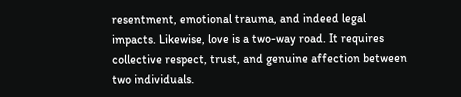resentment, emotional trauma, and indeed legal impacts. Likewise, love is a two-way road. It requires collective respect, trust, and genuine affection between two individuals.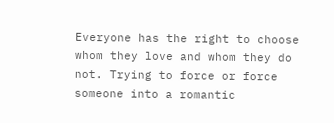Everyone has the right to choose whom they love and whom they do not. Trying to force or force someone into a romantic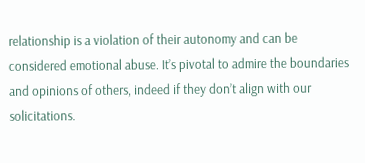relationship is a violation of their autonomy and can be considered emotional abuse. It’s pivotal to admire the boundaries and opinions of others, indeed if they don’t align with our solicitations.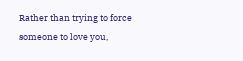Rather than trying to force someone to love you,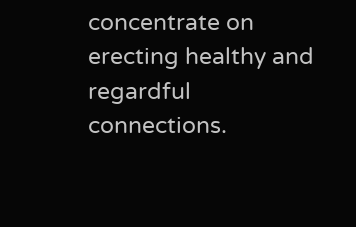concentrate on erecting healthy and regardful connections.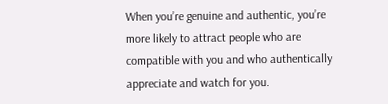When you’re genuine and authentic, you’re more likely to attract people who are compatible with you and who authentically appreciate and watch for you.